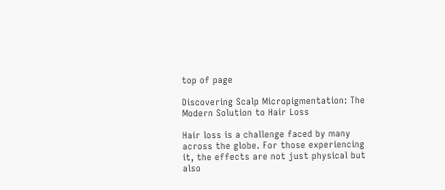top of page

Discovering Scalp Micropigmentation: The Modern Solution to Hair Loss

Hair loss is a challenge faced by many across the globe. For those experiencing it, the effects are not just physical but also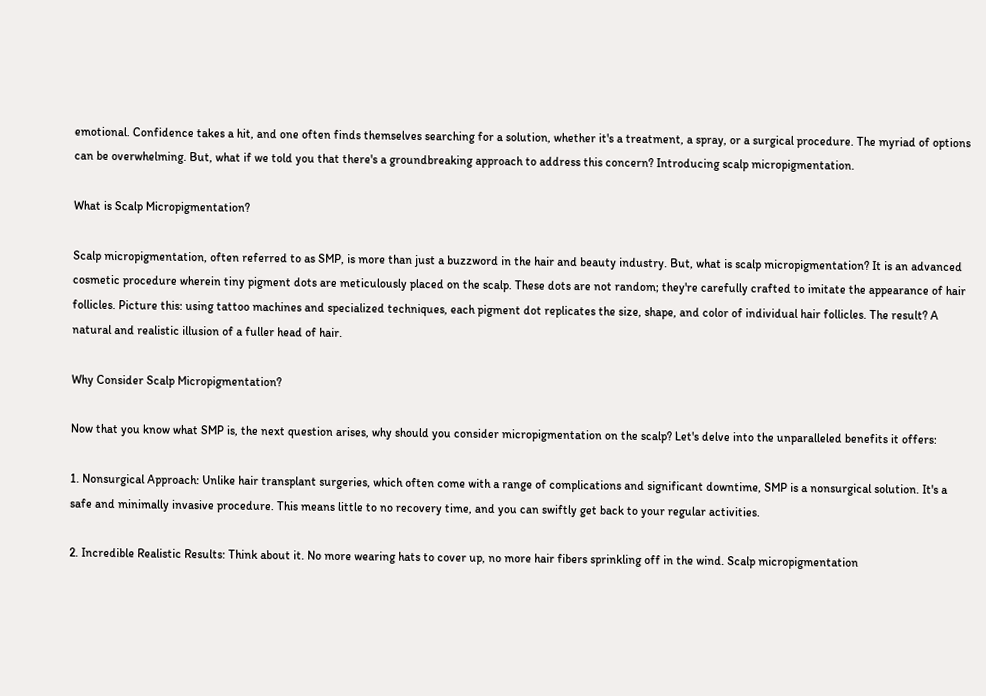emotional. Confidence takes a hit, and one often finds themselves searching for a solution, whether it's a treatment, a spray, or a surgical procedure. The myriad of options can be overwhelming. But, what if we told you that there's a groundbreaking approach to address this concern? Introducing scalp micropigmentation.

What is Scalp Micropigmentation?

Scalp micropigmentation, often referred to as SMP, is more than just a buzzword in the hair and beauty industry. But, what is scalp micropigmentation? It is an advanced cosmetic procedure wherein tiny pigment dots are meticulously placed on the scalp. These dots are not random; they're carefully crafted to imitate the appearance of hair follicles. Picture this: using tattoo machines and specialized techniques, each pigment dot replicates the size, shape, and color of individual hair follicles. The result? A natural and realistic illusion of a fuller head of hair.

Why Consider Scalp Micropigmentation?

Now that you know what SMP is, the next question arises, why should you consider micropigmentation on the scalp? Let's delve into the unparalleled benefits it offers:

1. Nonsurgical Approach: Unlike hair transplant surgeries, which often come with a range of complications and significant downtime, SMP is a nonsurgical solution. It's a safe and minimally invasive procedure. This means little to no recovery time, and you can swiftly get back to your regular activities.

2. Incredible Realistic Results: Think about it. No more wearing hats to cover up, no more hair fibers sprinkling off in the wind. Scalp micropigmentation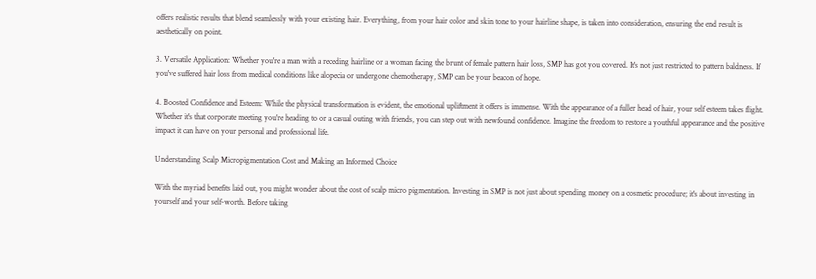offers realistic results that blend seamlessly with your existing hair. Everything, from your hair color and skin tone to your hairline shape, is taken into consideration, ensuring the end result is aesthetically on point.

3. Versatile Application: Whether you're a man with a receding hairline or a woman facing the brunt of female pattern hair loss, SMP has got you covered. It's not just restricted to pattern baldness. If you've suffered hair loss from medical conditions like alopecia or undergone chemotherapy, SMP can be your beacon of hope.

4. Boosted Confidence and Esteem: While the physical transformation is evident, the emotional upliftment it offers is immense. With the appearance of a fuller head of hair, your self esteem takes flight. Whether it's that corporate meeting you're heading to or a casual outing with friends, you can step out with newfound confidence. Imagine the freedom to restore a youthful appearance and the positive impact it can have on your personal and professional life.

Understanding Scalp Micropigmentation Cost and Making an Informed Choice

With the myriad benefits laid out, you might wonder about the cost of scalp micro pigmentation. Investing in SMP is not just about spending money on a cosmetic procedure; it's about investing in yourself and your self-worth. Before taking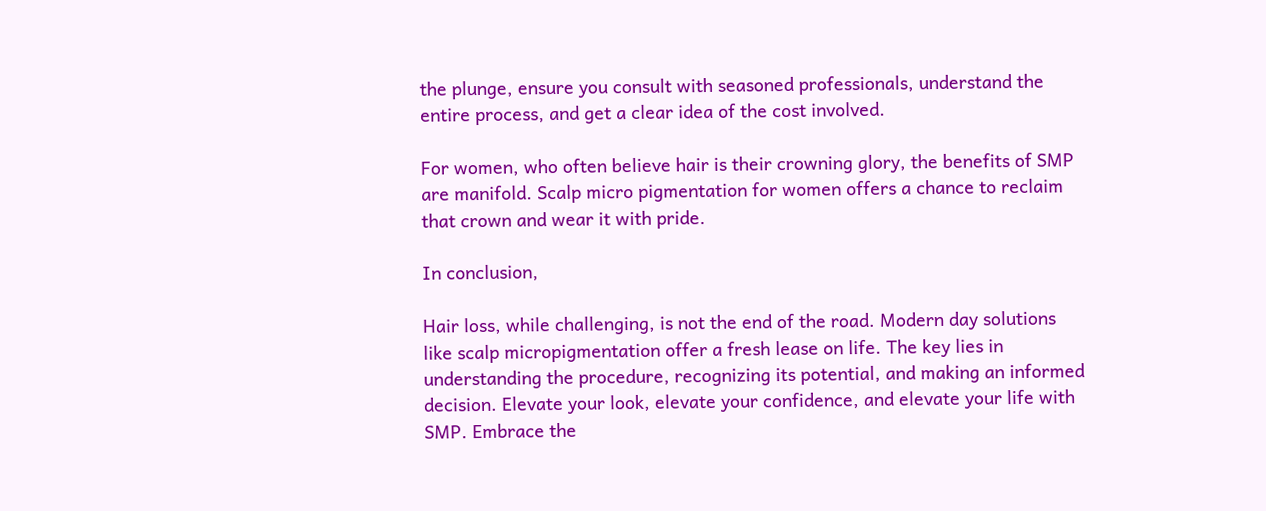the plunge, ensure you consult with seasoned professionals, understand the entire process, and get a clear idea of the cost involved.

For women, who often believe hair is their crowning glory, the benefits of SMP are manifold. Scalp micro pigmentation for women offers a chance to reclaim that crown and wear it with pride.

In conclusion,

Hair loss, while challenging, is not the end of the road. Modern day solutions like scalp micropigmentation offer a fresh lease on life. The key lies in understanding the procedure, recognizing its potential, and making an informed decision. Elevate your look, elevate your confidence, and elevate your life with SMP. Embrace the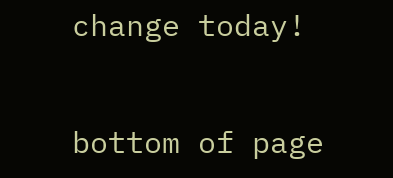change today!


bottom of page